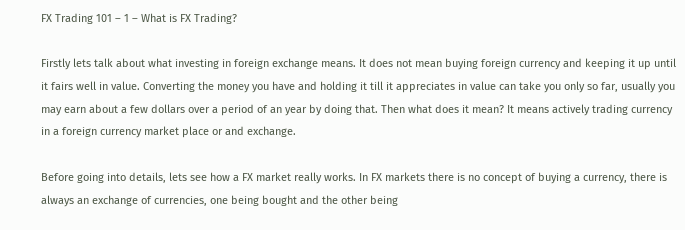FX Trading 101 – 1 – What is FX Trading?

Firstly lets talk about what investing in foreign exchange means. It does not mean buying foreign currency and keeping it up until it fairs well in value. Converting the money you have and holding it till it appreciates in value can take you only so far, usually you may earn about a few dollars over a period of an year by doing that. Then what does it mean? It means actively trading currency in a foreign currency market place or and exchange.

Before going into details, lets see how a FX market really works. In FX markets there is no concept of buying a currency, there is always an exchange of currencies, one being bought and the other being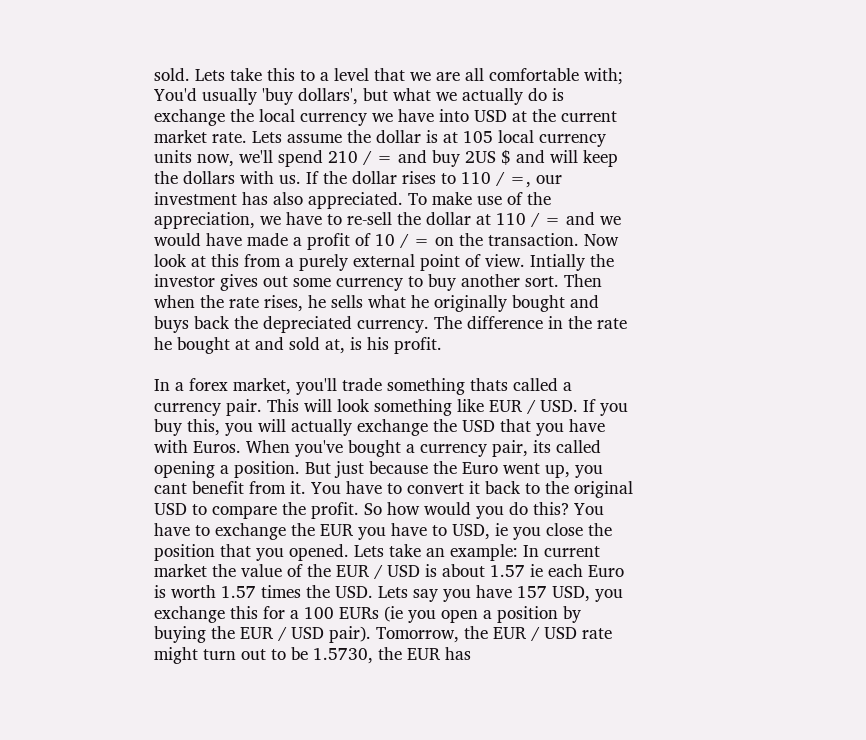sold. Lets take this to a level that we are all comfortable with; You'd usually 'buy dollars', but what we actually do is exchange the local currency we have into USD at the current market rate. Lets assume the dollar is at 105 local currency units now, we'll spend 210 / = and buy 2US $ and will keep the dollars with us. If the dollar rises to 110 / =, our investment has also appreciated. To make use of the appreciation, we have to re-sell the dollar at 110 / = and we would have made a profit of 10 / = on the transaction. Now look at this from a purely external point of view. Intially the investor gives out some currency to buy another sort. Then when the rate rises, he sells what he originally bought and buys back the depreciated currency. The difference in the rate he bought at and sold at, is his profit.

In a forex market, you'll trade something thats called a currency pair. This will look something like EUR / USD. If you buy this, you will actually exchange the USD that you have with Euros. When you've bought a currency pair, its called opening a position. But just because the Euro went up, you cant benefit from it. You have to convert it back to the original USD to compare the profit. So how would you do this? You have to exchange the EUR you have to USD, ie you close the position that you opened. Lets take an example: In current market the value of the EUR / USD is about 1.57 ie each Euro is worth 1.57 times the USD. Lets say you have 157 USD, you exchange this for a 100 EURs (ie you open a position by buying the EUR / USD pair). Tomorrow, the EUR / USD rate might turn out to be 1.5730, the EUR has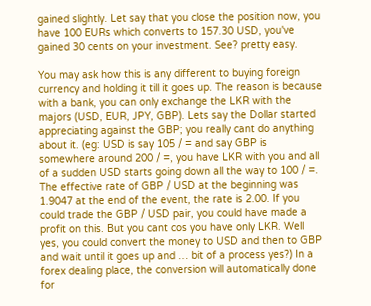gained slightly. Let say that you close the position now, you have 100 EURs which converts to 157.30 USD, you've gained 30 cents on your investment. See? pretty easy.

You may ask how this is any different to buying foreign currency and holding it till it goes up. The reason is because with a bank, you can only exchange the LKR with the majors (USD, EUR, JPY, GBP). Lets say the Dollar started appreciating against the GBP; you really cant do anything about it. (eg: USD is say 105 / = and say GBP is somewhere around 200 / =, you have LKR with you and all of a sudden USD starts going down all the way to 100 / =. The effective rate of GBP / USD at the beginning was 1.9047 at the end of the event, the rate is 2.00. If you could trade the GBP / USD pair, you could have made a profit on this. But you cant cos you have only LKR. Well yes, you could convert the money to USD and then to GBP and wait until it goes up and … bit of a process yes?) In a forex dealing place, the conversion will automatically done for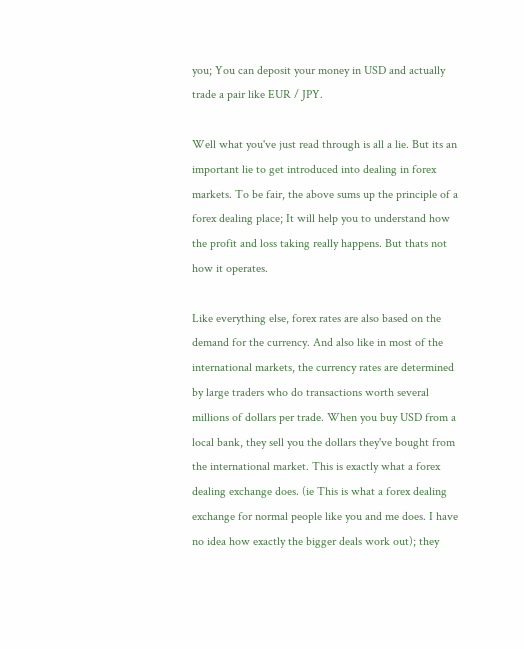you; You can deposit your money in USD and actually trade a pair like EUR / JPY.

Well what you've just read through is all a lie. But its an important lie to get introduced into dealing in forex markets. To be fair, the above sums up the principle of a forex dealing place; It will help you to understand how the profit and loss taking really happens. But thats not how it operates.

Like everything else, forex rates are also based on the demand for the currency. And also like in most of the international markets, the currency rates are determined by large traders who do transactions worth several millions of dollars per trade. When you buy USD from a local bank, they sell you the dollars they've bought from the international market. This is exactly what a forex dealing exchange does. (ie This is what a forex dealing exchange for normal people like you and me does. I have no idea how exactly the bigger deals work out); they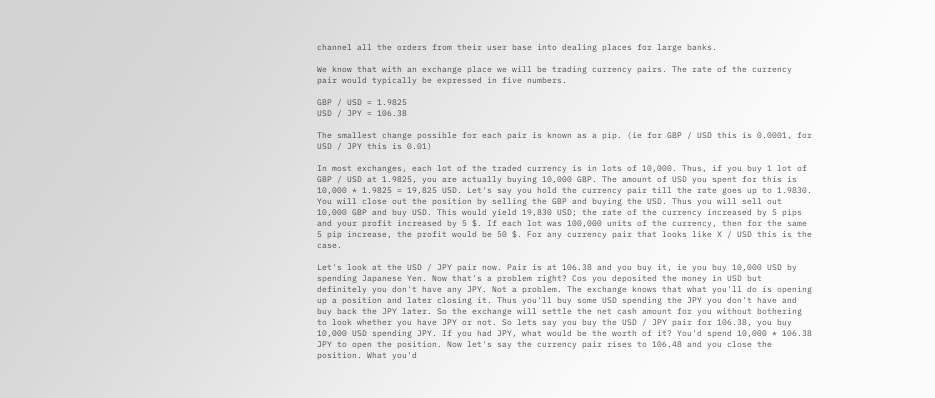channel all the orders from their user base into dealing places for large banks.

We know that with an exchange place we will be trading currency pairs. The rate of the currency pair would typically be expressed in five numbers.

GBP / USD = 1.9825
USD / JPY = 106.38

The smallest change possible for each pair is known as a pip. (ie for GBP / USD this is 0.0001, for USD / JPY this is 0.01)

In most exchanges, each lot of the traded currency is in lots of 10,000. Thus, if you buy 1 lot of GBP / USD at 1.9825, you are actually buying 10,000 GBP. The amount of USD you spent for this is 10,000 * 1.9825 = 19,825 USD. Let's say you hold the currency pair till the rate goes up to 1.9830. You will close out the position by selling the GBP and buying the USD. Thus you will sell out 10,000 GBP and buy USD. This would yield 19,830 USD; the rate of the currency increased by 5 pips and your profit increased by 5 $. If each lot was 100,000 units of the currency, then for the same 5 pip increase, the profit would be 50 $. For any currency pair that looks like X / USD this is the case.

Let's look at the USD / JPY pair now. Pair is at 106.38 and you buy it, ie you buy 10,000 USD by spending Japanese Yen. Now that's a problem right? Cos you deposited the money in USD but definitely you don't have any JPY. Not a problem. The exchange knows that what you'll do is opening up a position and later closing it. Thus you'll buy some USD spending the JPY you don't have and buy back the JPY later. So the exchange will settle the net cash amount for you without bothering to look whether you have JPY or not. So lets say you buy the USD / JPY pair for 106.38, you buy 10,000 USD spending JPY. If you had JPY, what would be the worth of it? You'd spend 10,000 * 106.38 JPY to open the position. Now let's say the currency pair rises to 106.48 and you close the position. What you'd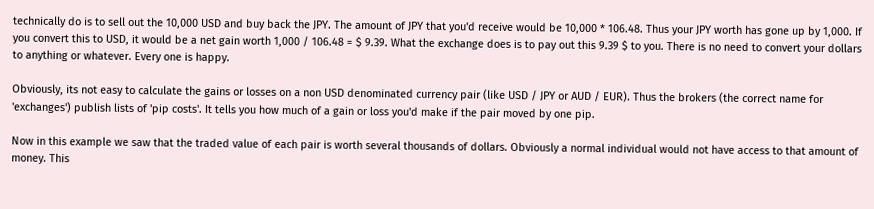technically do is to sell out the 10,000 USD and buy back the JPY. The amount of JPY that you'd receive would be 10,000 * 106.48. Thus your JPY worth has gone up by 1,000. If you convert this to USD, it would be a net gain worth 1,000 / 106.48 = $ 9.39. What the exchange does is to pay out this 9.39 $ to you. There is no need to convert your dollars to anything or whatever. Every one is happy.

Obviously, its not easy to calculate the gains or losses on a non USD denominated currency pair (like USD / JPY or AUD / EUR). Thus the brokers (the correct name for 'exchanges') publish lists of 'pip costs'. It tells you how much of a gain or loss you'd make if the pair moved by one pip.

Now in this example we saw that the traded value of each pair is worth several thousands of dollars. Obviously a normal individual would not have access to that amount of money. This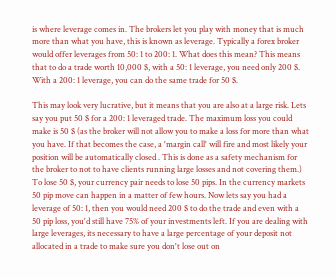is where leverage comes in. The brokers let you play with money that is much more than what you have, this is known as leverage. Typically a forex broker would offer leverages from 50: 1 to 200: 1. What does this mean? This means that to do a trade worth 10,000 $, with a 50: 1 leverage, you need only 200 $. With a 200: 1 leverage, you can do the same trade for 50 $.

This may look very lucrative, but it means that you are also at a large risk. Lets say you put 50 $ for a 200: 1 leveraged trade. The maximum loss you could make is 50 $ (as the broker will not allow you to make a loss for more than what you have. If that becomes the case, a 'margin call' will fire and most likely your position will be automatically closed . This is done as a safety mechanism for the broker to not to have clients running large losses and not covering them.) To lose 50 $, your currency pair needs to lose 50 pips. In the currency markets 50 pip move can happen in a matter of few hours. Now lets say you had a leverage of 50: 1, then you would need 200 $ to do the trade and even with a 50 pip loss, you'd still have 75% of your investments left. If you are dealing with large leverages, its necessary to have a large percentage of your deposit not allocated in a trade to make sure you don't lose out on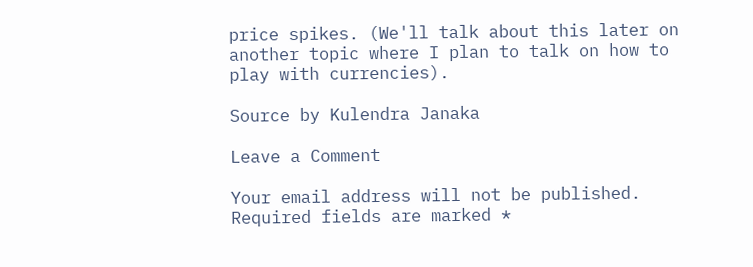price spikes. (We'll talk about this later on another topic where I plan to talk on how to play with currencies).

Source by Kulendra Janaka

Leave a Comment

Your email address will not be published. Required fields are marked *